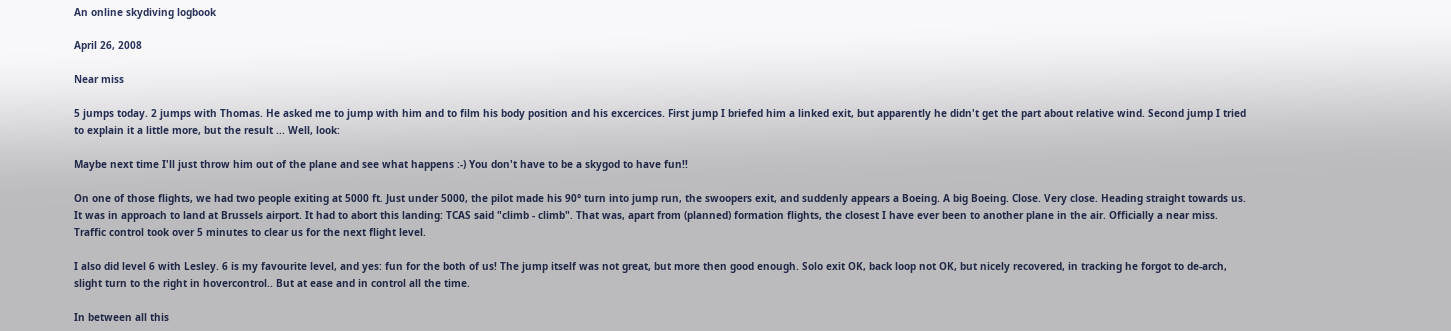An online skydiving logbook

April 26, 2008

Near miss

5 jumps today. 2 jumps with Thomas. He asked me to jump with him and to film his body position and his excercices. First jump I briefed him a linked exit, but apparently he didn't get the part about relative wind. Second jump I tried to explain it a little more, but the result ... Well, look:

Maybe next time I'll just throw him out of the plane and see what happens :-) You don't have to be a skygod to have fun!!

On one of those flights, we had two people exiting at 5000 ft. Just under 5000, the pilot made his 90° turn into jump run, the swoopers exit, and suddenly appears a Boeing. A big Boeing. Close. Very close. Heading straight towards us. It was in approach to land at Brussels airport. It had to abort this landing: TCAS said "climb - climb". That was, apart from (planned) formation flights, the closest I have ever been to another plane in the air. Officially a near miss. Traffic control took over 5 minutes to clear us for the next flight level.

I also did level 6 with Lesley. 6 is my favourite level, and yes: fun for the both of us! The jump itself was not great, but more then good enough. Solo exit OK, back loop not OK, but nicely recovered, in tracking he forgot to de-arch, slight turn to the right in hovercontrol.. But at ease and in control all the time.

In between all this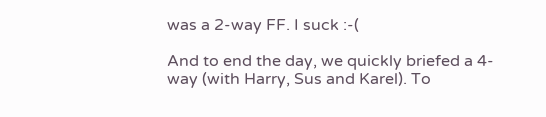was a 2-way FF. I suck :-(

And to end the day, we quickly briefed a 4-way (with Harry, Sus and Karel). To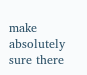make absolutely sure there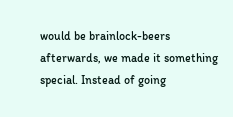would be brainlock-beers afterwards, we made it something special. Instead of going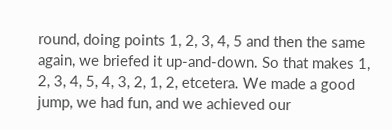round, doing points 1, 2, 3, 4, 5 and then the same again, we briefed it up-and-down. So that makes 1, 2, 3, 4, 5, 4, 3, 2, 1, 2, etcetera. We made a good jump, we had fun, and we achieved our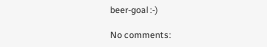beer-goal :-)

No comments: